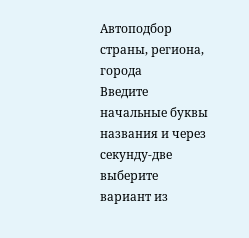Автоподбор страны, региона, города
Введите начальные буквы названия и через секунду-две выберите вариант из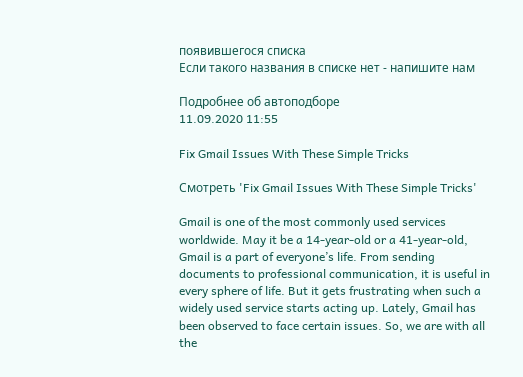появившегося списка
Если такого названия в списке нет - напишите нам

Подробнее об автоподборе
11.09.2020 11:55

Fix Gmail Issues With These Simple Tricks

Смотреть 'Fix Gmail Issues With These Simple Tricks'

Gmail is one of the most commonly used services worldwide. May it be a 14-year-old or a 41-year-old, Gmail is a part of everyone’s life. From sending documents to professional communication, it is useful in every sphere of life. But it gets frustrating when such a widely used service starts acting up. Lately, Gmail has been observed to face certain issues. So, we are with all the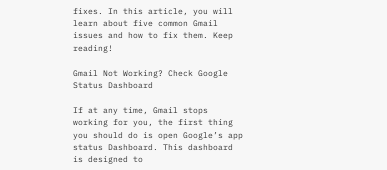fixes. In this article, you will learn about five common Gmail issues and how to fix them. Keep reading!

Gmail Not Working? Check Google Status Dashboard

If at any time, Gmail stops working for you, the first thing you should do is open Google’s app status Dashboard. This dashboard is designed to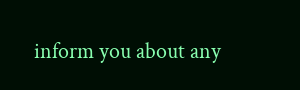inform you about any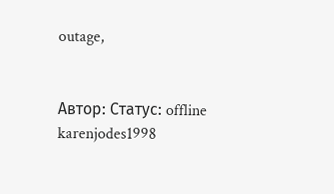outage,


Автор: Статус: offline karenjodes1998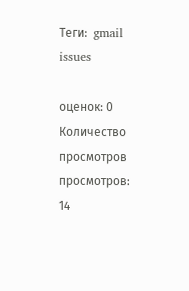Теги:  gmail issues

оценок: 0       Количество просмотров  просмотров: 14